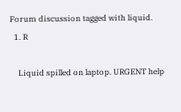Forum discussion tagged with liquid.
  1. R

    Liquid spilled on laptop. URGENT help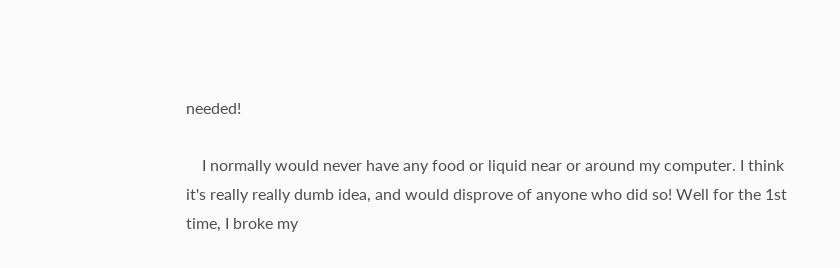needed!

    I normally would never have any food or liquid near or around my computer. I think it's really really dumb idea, and would disprove of anyone who did so! Well for the 1st time, I broke my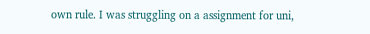own rule. I was struggling on a assignment for uni,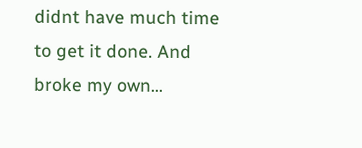didnt have much time to get it done. And broke my own...